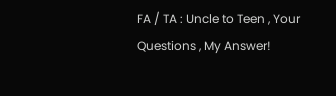FA / TA : Uncle to Teen , Your Questions , My Answer!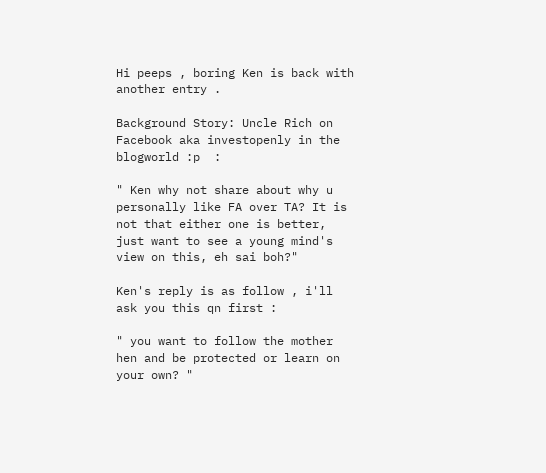Hi peeps , boring Ken is back with another entry .

Background Story: Uncle Rich on Facebook aka investopenly in the blogworld :p  :

" Ken why not share about why u personally like FA over TA? It is not that either one is better, just want to see a young mind's view on this, eh sai boh?"

Ken's reply is as follow , i'll ask you this qn first :

" you want to follow the mother hen and be protected or learn on your own? "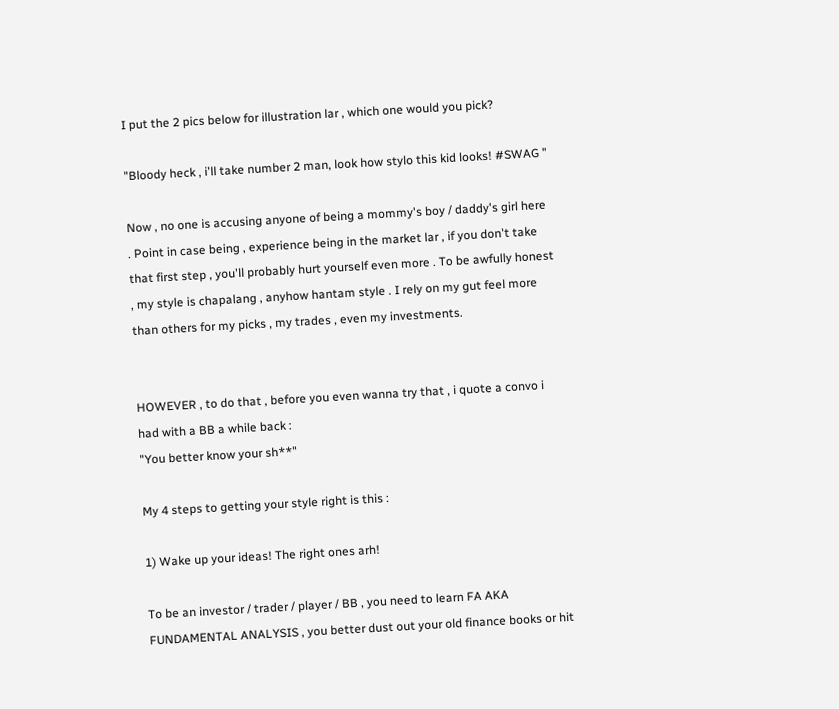I put the 2 pics below for illustration lar , which one would you pick?

"Bloody heck , i'll take number 2 man, look how stylo this kid looks! #SWAG "

Now , no one is accusing anyone of being a mommy's boy / daddy's girl here . Point in case being , experience being in the market lar , if you don't take that first step , you'll probably hurt yourself even more . To be awfully honest , my style is chapalang , anyhow hantam style . I rely on my gut feel more than others for my picks , my trades , even my investments.


HOWEVER , to do that , before you even wanna try that , i quote a convo i had with a BB a while back :
"You better know your sh**"

My 4 steps to getting your style right is this :

1) Wake up your ideas! The right ones arh!

To be an investor / trader / player / BB , you need to learn FA AKA FUNDAMENTAL ANALYSIS , you better dust out your old finance books or hit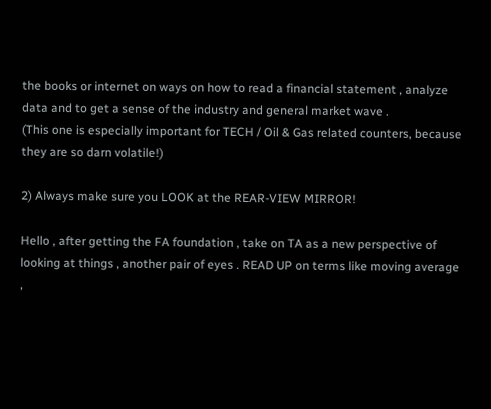the books or internet on ways on how to read a financial statement , analyze data and to get a sense of the industry and general market wave .
(This one is especially important for TECH / Oil & Gas related counters, because they are so darn volatile!)

2) Always make sure you LOOK at the REAR-VIEW MIRROR!

Hello , after getting the FA foundation , take on TA as a new perspective of looking at things , another pair of eyes . READ UP on terms like moving average ,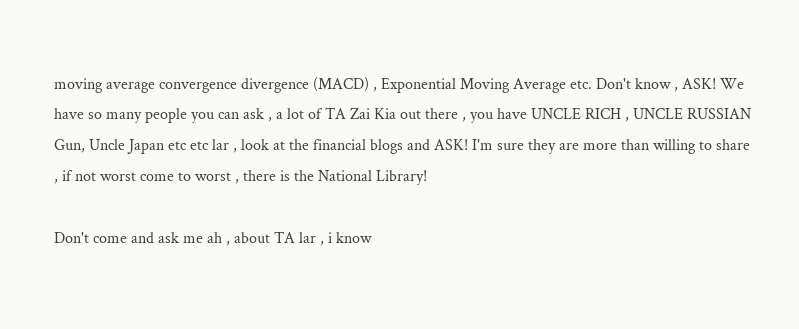moving average convergence divergence (MACD) , Exponential Moving Average etc. Don't know , ASK! We have so many people you can ask , a lot of TA Zai Kia out there , you have UNCLE RICH , UNCLE RUSSIAN Gun, Uncle Japan etc etc lar , look at the financial blogs and ASK! I'm sure they are more than willing to share , if not worst come to worst , there is the National Library!

Don't come and ask me ah , about TA lar , i know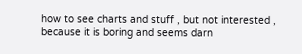how to see charts and stuff , but not interested , because it is boring and seems darn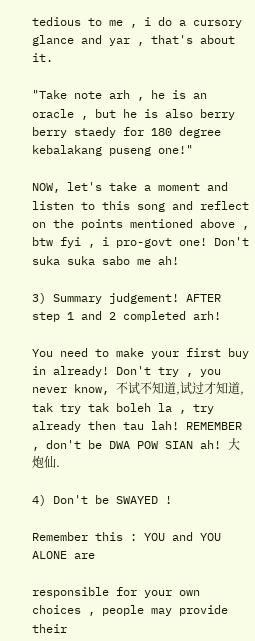tedious to me , i do a cursory glance and yar , that's about it.

"Take note arh , he is an oracle , but he is also berry berry staedy for 180 degree kebalakang puseng one!"

NOW, let's take a moment and listen to this song and reflect on the points mentioned above , btw fyi , i pro-govt one! Don't suka suka sabo me ah!

3) Summary judgement! AFTER step 1 and 2 completed arh!

You need to make your first buy in already! Don't try , you never know, 不试不知道,试过才知道, tak try tak boleh la , try already then tau lah! REMEMBER , don't be DWA POW SIAN ah! 大炮仙.

4) Don't be SWAYED !

Remember this : YOU and YOU ALONE are

responsible for your own choices , people may provide their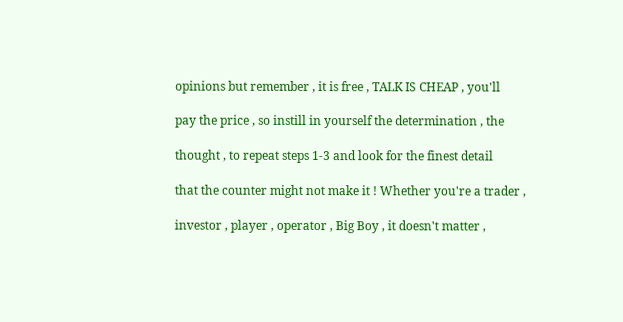opinions but remember , it is free , TALK IS CHEAP , you'll

pay the price , so instill in yourself the determination , the

thought , to repeat steps 1-3 and look for the finest detail

that the counter might not make it ! Whether you're a trader ,

investor , player , operator , Big Boy , it doesn't matter ,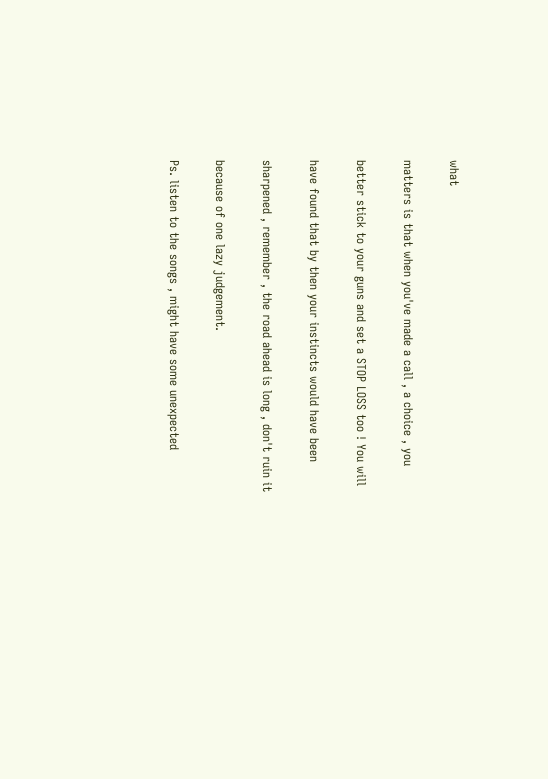what

matters is that when you've made a call , a choice , you

better stick to your guns and set a STOP LOSS too ! You will

have found that by then your instincts would have been

sharpened , remember , the road ahead is long , don't ruin it

because of one lazy judgement.

Ps. listen to the songs , might have some unexpected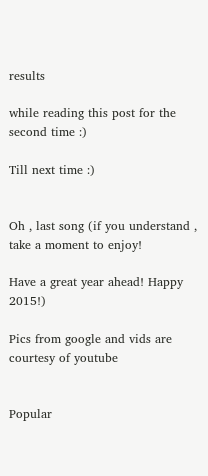results

while reading this post for the second time :)

Till next time :)


Oh , last song (if you understand , take a moment to enjoy!

Have a great year ahead! Happy 2015!)

Pics from google and vids are courtesy of youtube


Popular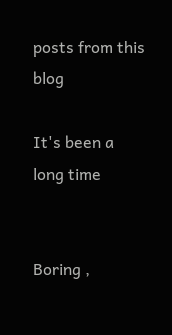posts from this blog

It's been a long time


Boring ,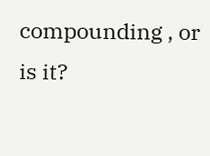compounding , or is it?